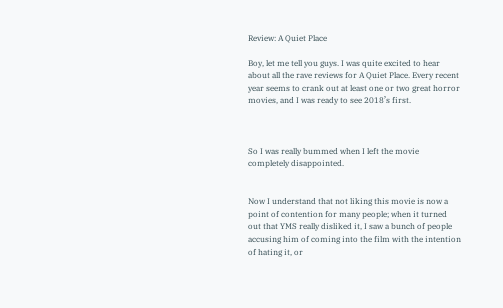Review: A Quiet Place

Boy, let me tell you guys. I was quite excited to hear about all the rave reviews for A Quiet Place. Every recent year seems to crank out at least one or two great horror movies, and I was ready to see 2018’s first.



So I was really bummed when I left the movie completely disappointed.


Now I understand that not liking this movie is now a point of contention for many people; when it turned out that YMS really disliked it, I saw a bunch of people accusing him of coming into the film with the intention of hating it, or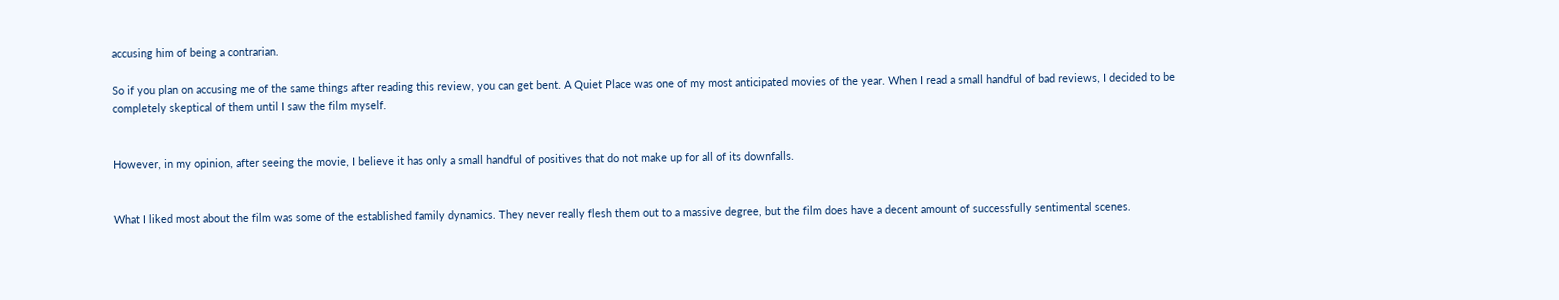accusing him of being a contrarian.

So if you plan on accusing me of the same things after reading this review, you can get bent. A Quiet Place was one of my most anticipated movies of the year. When I read a small handful of bad reviews, I decided to be completely skeptical of them until I saw the film myself.


However, in my opinion, after seeing the movie, I believe it has only a small handful of positives that do not make up for all of its downfalls.


What I liked most about the film was some of the established family dynamics. They never really flesh them out to a massive degree, but the film does have a decent amount of successfully sentimental scenes.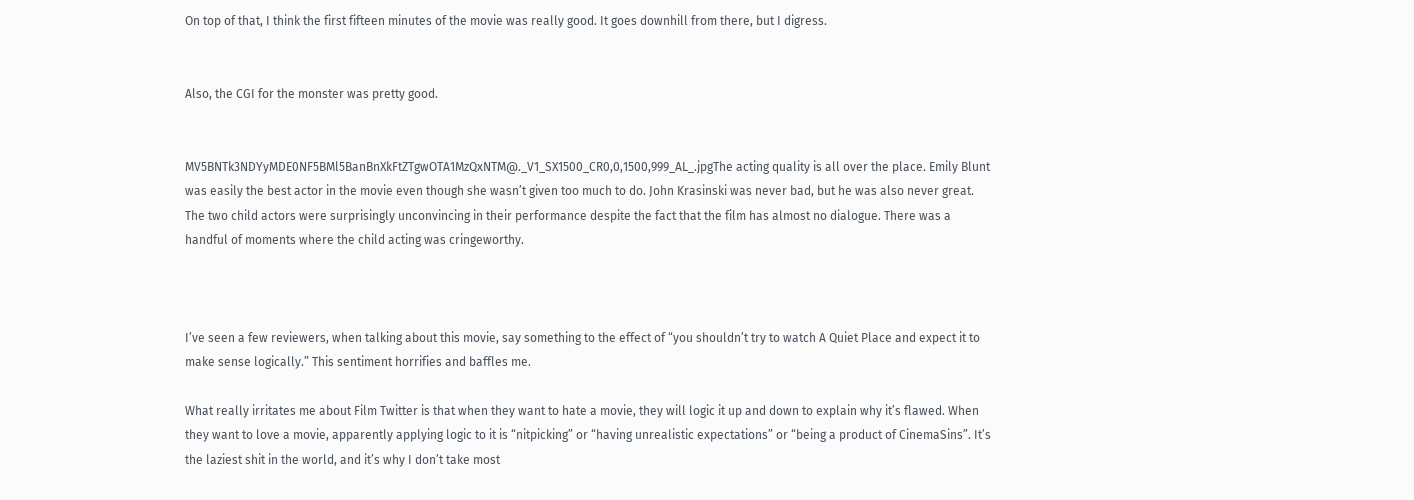On top of that, I think the first fifteen minutes of the movie was really good. It goes downhill from there, but I digress.


Also, the CGI for the monster was pretty good.


MV5BNTk3NDYyMDE0NF5BMl5BanBnXkFtZTgwOTA1MzQxNTM@._V1_SX1500_CR0,0,1500,999_AL_.jpgThe acting quality is all over the place. Emily Blunt was easily the best actor in the movie even though she wasn’t given too much to do. John Krasinski was never bad, but he was also never great. The two child actors were surprisingly unconvincing in their performance despite the fact that the film has almost no dialogue. There was a handful of moments where the child acting was cringeworthy.



I’ve seen a few reviewers, when talking about this movie, say something to the effect of “you shouldn’t try to watch A Quiet Place and expect it to make sense logically.” This sentiment horrifies and baffles me.

What really irritates me about Film Twitter is that when they want to hate a movie, they will logic it up and down to explain why it’s flawed. When they want to love a movie, apparently applying logic to it is “nitpicking” or “having unrealistic expectations” or “being a product of CinemaSins”. It’s the laziest shit in the world, and it’s why I don’t take most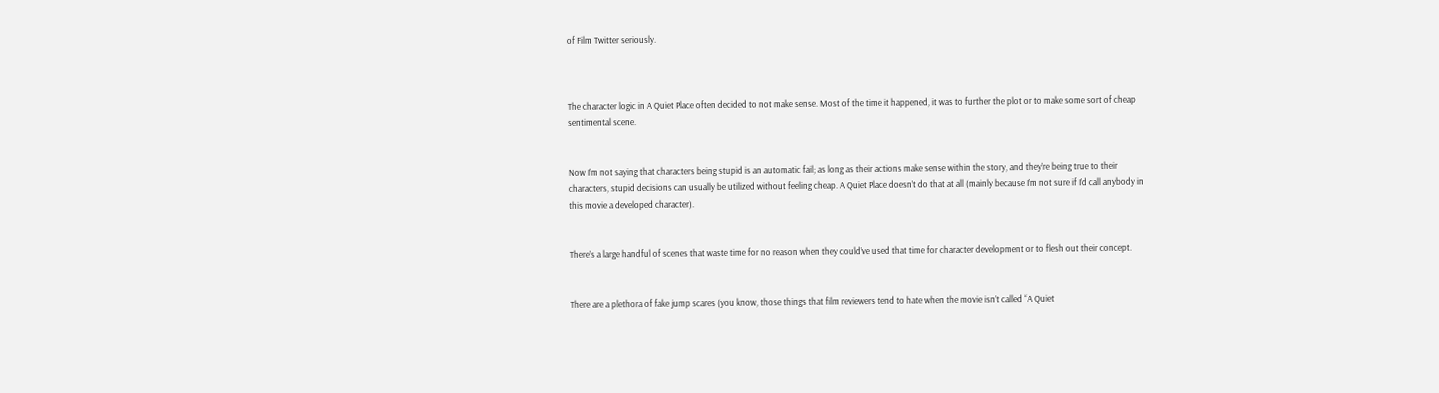of Film Twitter seriously.



The character logic in A Quiet Place often decided to not make sense. Most of the time it happened, it was to further the plot or to make some sort of cheap sentimental scene.


Now I’m not saying that characters being stupid is an automatic fail; as long as their actions make sense within the story, and they’re being true to their characters, stupid decisions can usually be utilized without feeling cheap. A Quiet Place doesn’t do that at all (mainly because I’m not sure if I’d call anybody in this movie a developed character).


There’s a large handful of scenes that waste time for no reason when they could’ve used that time for character development or to flesh out their concept.


There are a plethora of fake jump scares (you know, those things that film reviewers tend to hate when the movie isn’t called “A Quiet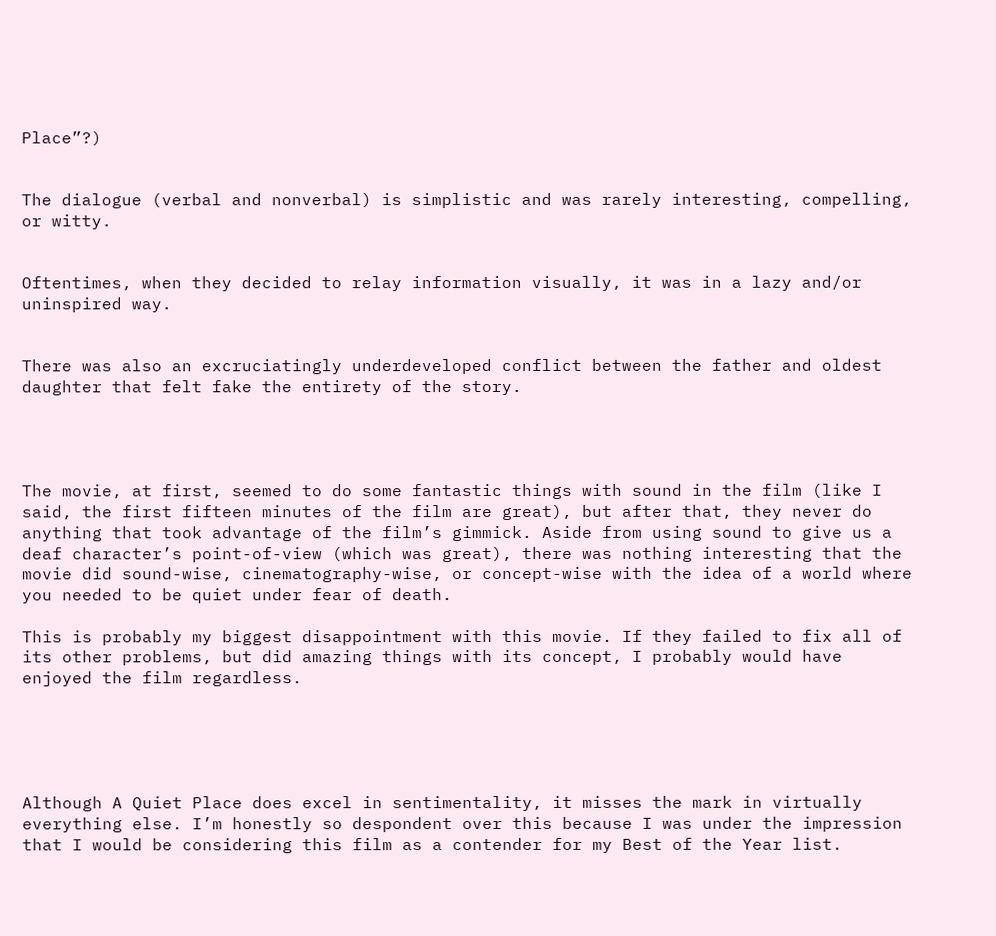Place”?)


The dialogue (verbal and nonverbal) is simplistic and was rarely interesting, compelling, or witty.


Oftentimes, when they decided to relay information visually, it was in a lazy and/or uninspired way.


There was also an excruciatingly underdeveloped conflict between the father and oldest daughter that felt fake the entirety of the story.




The movie, at first, seemed to do some fantastic things with sound in the film (like I said, the first fifteen minutes of the film are great), but after that, they never do anything that took advantage of the film’s gimmick. Aside from using sound to give us a deaf character’s point-of-view (which was great), there was nothing interesting that the movie did sound-wise, cinematography-wise, or concept-wise with the idea of a world where you needed to be quiet under fear of death.

This is probably my biggest disappointment with this movie. If they failed to fix all of its other problems, but did amazing things with its concept, I probably would have enjoyed the film regardless.





Although A Quiet Place does excel in sentimentality, it misses the mark in virtually everything else. I’m honestly so despondent over this because I was under the impression that I would be considering this film as a contender for my Best of the Year list.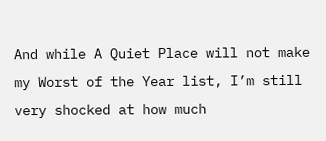And while A Quiet Place will not make my Worst of the Year list, I’m still very shocked at how much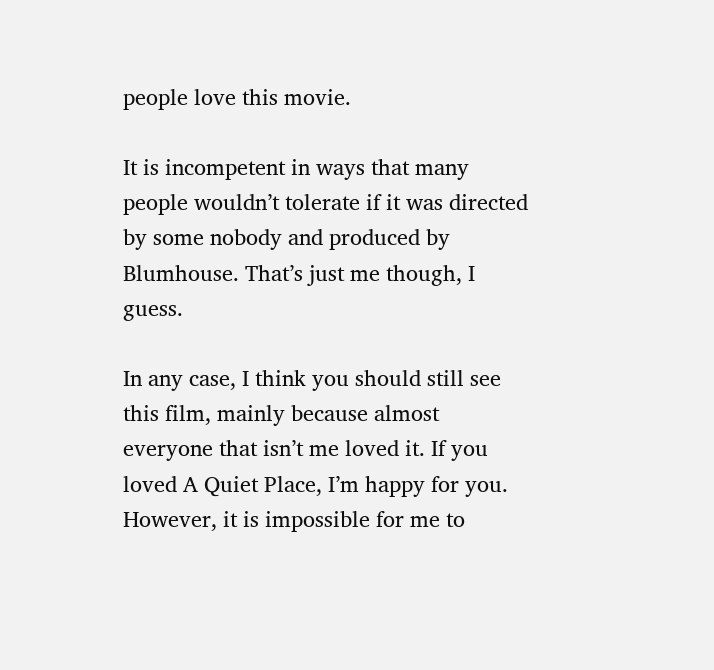people love this movie.

It is incompetent in ways that many people wouldn’t tolerate if it was directed by some nobody and produced by Blumhouse. That’s just me though, I guess.

In any case, I think you should still see this film, mainly because almost everyone that isn’t me loved it. If you loved A Quiet Place, I’m happy for you. However, it is impossible for me to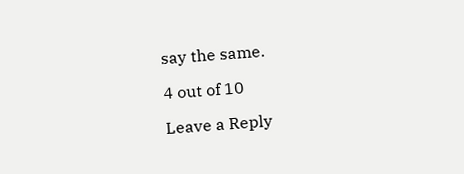say the same.

4 out of 10

Leave a Reply